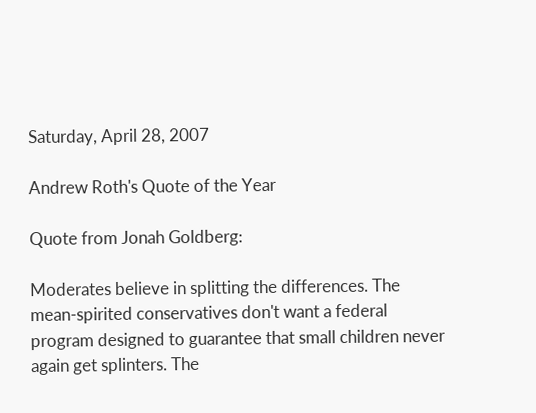Saturday, April 28, 2007

Andrew Roth's Quote of the Year

Quote from Jonah Goldberg:

Moderates believe in splitting the differences. The mean-spirited conservatives don't want a federal program designed to guarantee that small children never again get splinters. The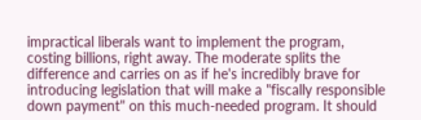impractical liberals want to implement the program, costing billions, right away. The moderate splits the difference and carries on as if he's incredibly brave for introducing legislation that will make a "fiscally responsible down payment" on this much-needed program. It should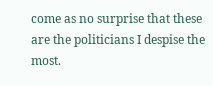come as no surprise that these are the politicians I despise the most.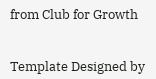from Club for Growth


Template Designed by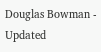Douglas Bowman - Updated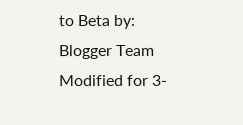to Beta by: Blogger Team
Modified for 3-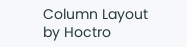Column Layout by Hoctro